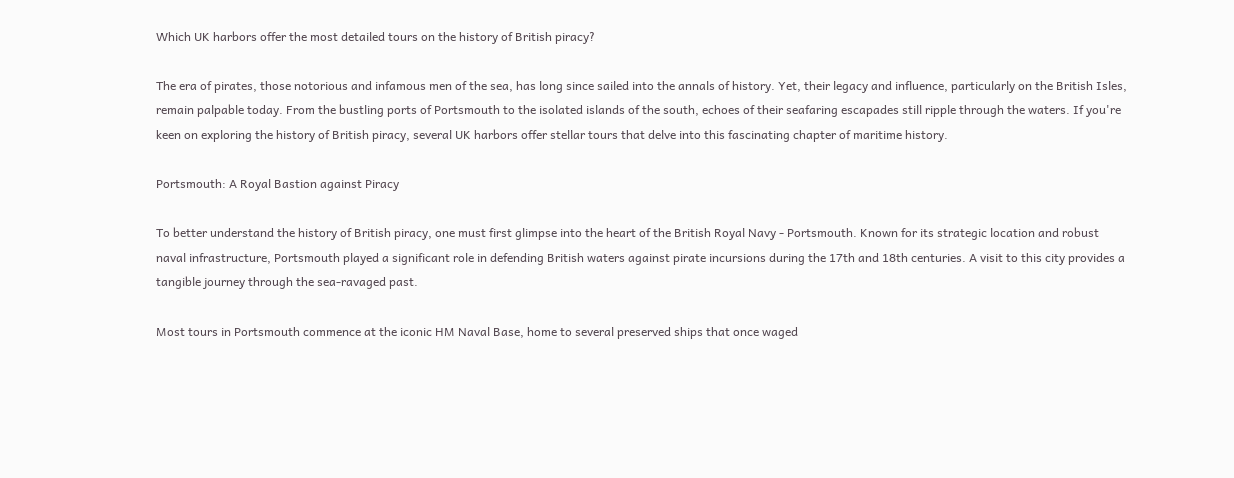Which UK harbors offer the most detailed tours on the history of British piracy?

The era of pirates, those notorious and infamous men of the sea, has long since sailed into the annals of history. Yet, their legacy and influence, particularly on the British Isles, remain palpable today. From the bustling ports of Portsmouth to the isolated islands of the south, echoes of their seafaring escapades still ripple through the waters. If you're keen on exploring the history of British piracy, several UK harbors offer stellar tours that delve into this fascinating chapter of maritime history.

Portsmouth: A Royal Bastion against Piracy

To better understand the history of British piracy, one must first glimpse into the heart of the British Royal Navy - Portsmouth. Known for its strategic location and robust naval infrastructure, Portsmouth played a significant role in defending British waters against pirate incursions during the 17th and 18th centuries. A visit to this city provides a tangible journey through the sea-ravaged past.

Most tours in Portsmouth commence at the iconic HM Naval Base, home to several preserved ships that once waged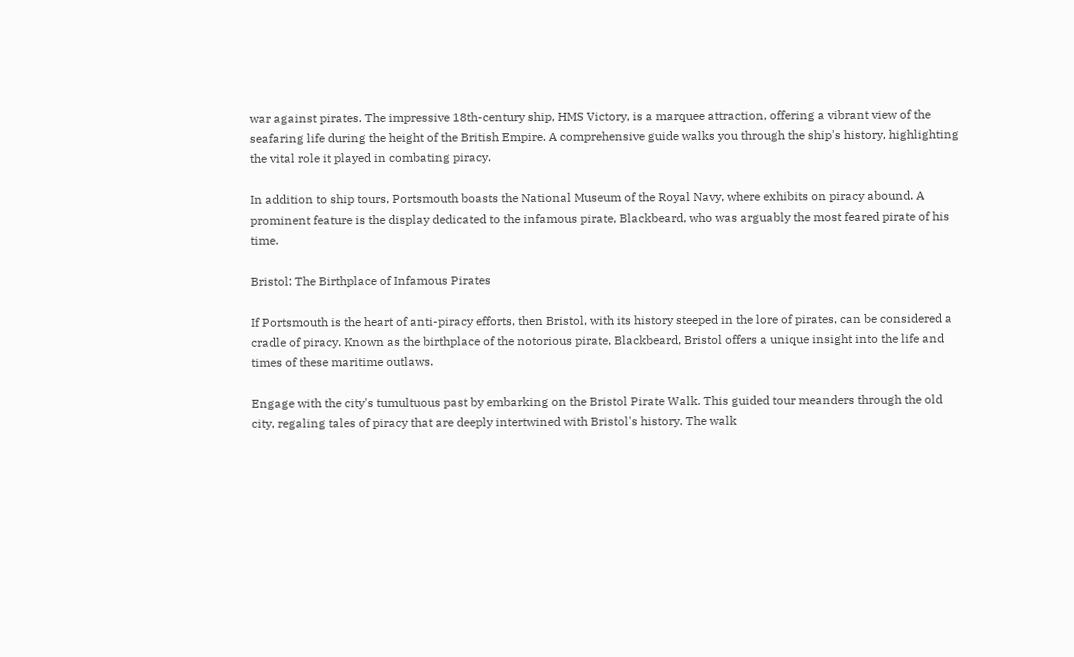war against pirates. The impressive 18th-century ship, HMS Victory, is a marquee attraction, offering a vibrant view of the seafaring life during the height of the British Empire. A comprehensive guide walks you through the ship's history, highlighting the vital role it played in combating piracy.

In addition to ship tours, Portsmouth boasts the National Museum of the Royal Navy, where exhibits on piracy abound. A prominent feature is the display dedicated to the infamous pirate, Blackbeard, who was arguably the most feared pirate of his time.

Bristol: The Birthplace of Infamous Pirates

If Portsmouth is the heart of anti-piracy efforts, then Bristol, with its history steeped in the lore of pirates, can be considered a cradle of piracy. Known as the birthplace of the notorious pirate, Blackbeard, Bristol offers a unique insight into the life and times of these maritime outlaws.

Engage with the city's tumultuous past by embarking on the Bristol Pirate Walk. This guided tour meanders through the old city, regaling tales of piracy that are deeply intertwined with Bristol's history. The walk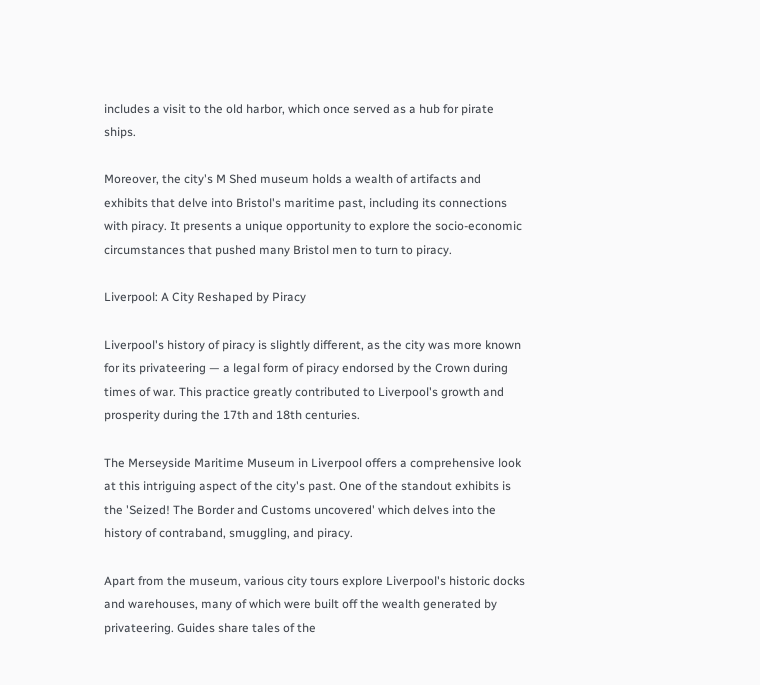includes a visit to the old harbor, which once served as a hub for pirate ships.

Moreover, the city's M Shed museum holds a wealth of artifacts and exhibits that delve into Bristol's maritime past, including its connections with piracy. It presents a unique opportunity to explore the socio-economic circumstances that pushed many Bristol men to turn to piracy.

Liverpool: A City Reshaped by Piracy

Liverpool's history of piracy is slightly different, as the city was more known for its privateering — a legal form of piracy endorsed by the Crown during times of war. This practice greatly contributed to Liverpool's growth and prosperity during the 17th and 18th centuries.

The Merseyside Maritime Museum in Liverpool offers a comprehensive look at this intriguing aspect of the city's past. One of the standout exhibits is the 'Seized! The Border and Customs uncovered' which delves into the history of contraband, smuggling, and piracy.

Apart from the museum, various city tours explore Liverpool's historic docks and warehouses, many of which were built off the wealth generated by privateering. Guides share tales of the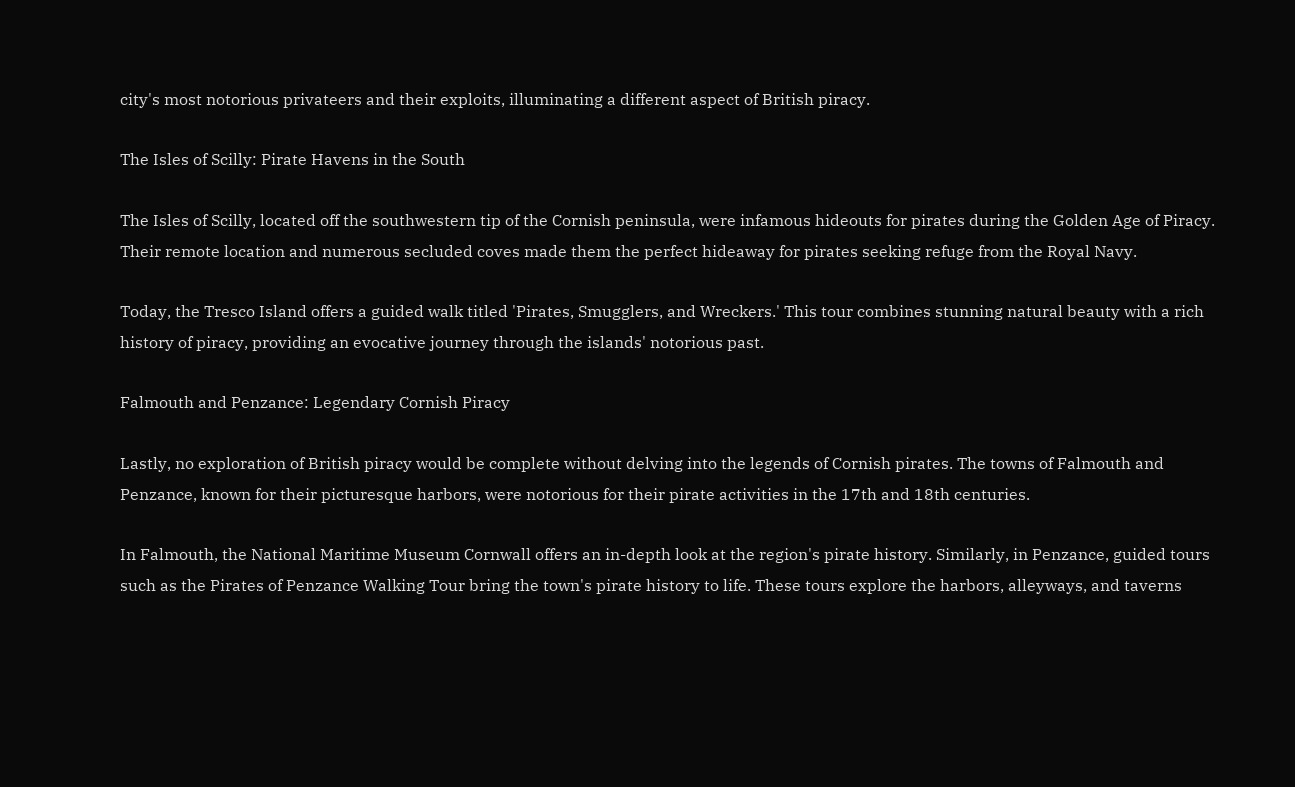city's most notorious privateers and their exploits, illuminating a different aspect of British piracy.

The Isles of Scilly: Pirate Havens in the South

The Isles of Scilly, located off the southwestern tip of the Cornish peninsula, were infamous hideouts for pirates during the Golden Age of Piracy. Their remote location and numerous secluded coves made them the perfect hideaway for pirates seeking refuge from the Royal Navy.

Today, the Tresco Island offers a guided walk titled 'Pirates, Smugglers, and Wreckers.' This tour combines stunning natural beauty with a rich history of piracy, providing an evocative journey through the islands' notorious past.

Falmouth and Penzance: Legendary Cornish Piracy

Lastly, no exploration of British piracy would be complete without delving into the legends of Cornish pirates. The towns of Falmouth and Penzance, known for their picturesque harbors, were notorious for their pirate activities in the 17th and 18th centuries.

In Falmouth, the National Maritime Museum Cornwall offers an in-depth look at the region's pirate history. Similarly, in Penzance, guided tours such as the Pirates of Penzance Walking Tour bring the town's pirate history to life. These tours explore the harbors, alleyways, and taverns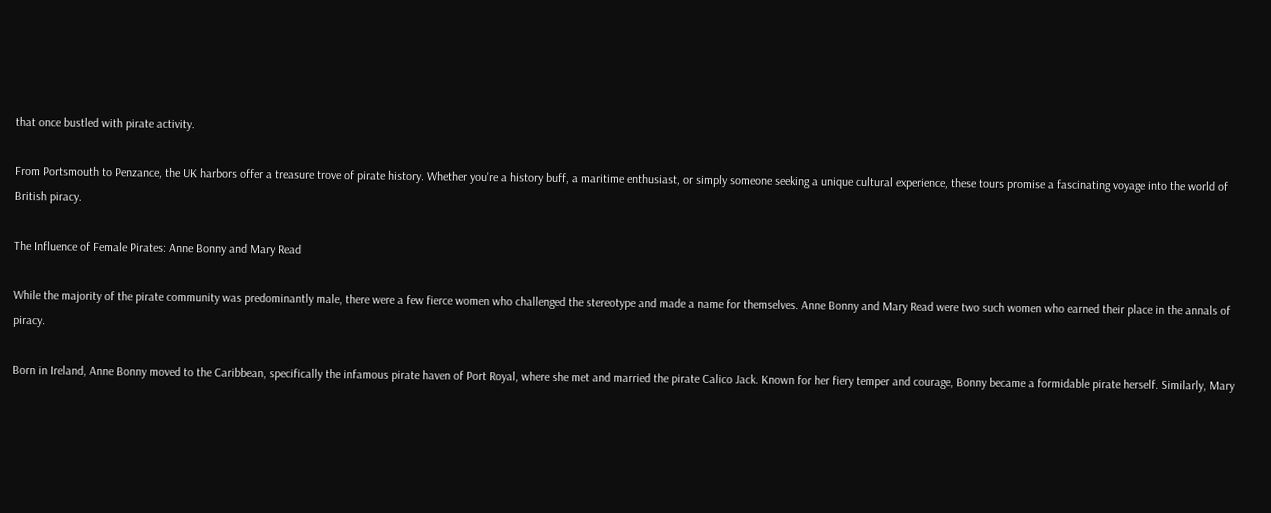that once bustled with pirate activity.

From Portsmouth to Penzance, the UK harbors offer a treasure trove of pirate history. Whether you're a history buff, a maritime enthusiast, or simply someone seeking a unique cultural experience, these tours promise a fascinating voyage into the world of British piracy.

The Influence of Female Pirates: Anne Bonny and Mary Read

While the majority of the pirate community was predominantly male, there were a few fierce women who challenged the stereotype and made a name for themselves. Anne Bonny and Mary Read were two such women who earned their place in the annals of piracy.

Born in Ireland, Anne Bonny moved to the Caribbean, specifically the infamous pirate haven of Port Royal, where she met and married the pirate Calico Jack. Known for her fiery temper and courage, Bonny became a formidable pirate herself. Similarly, Mary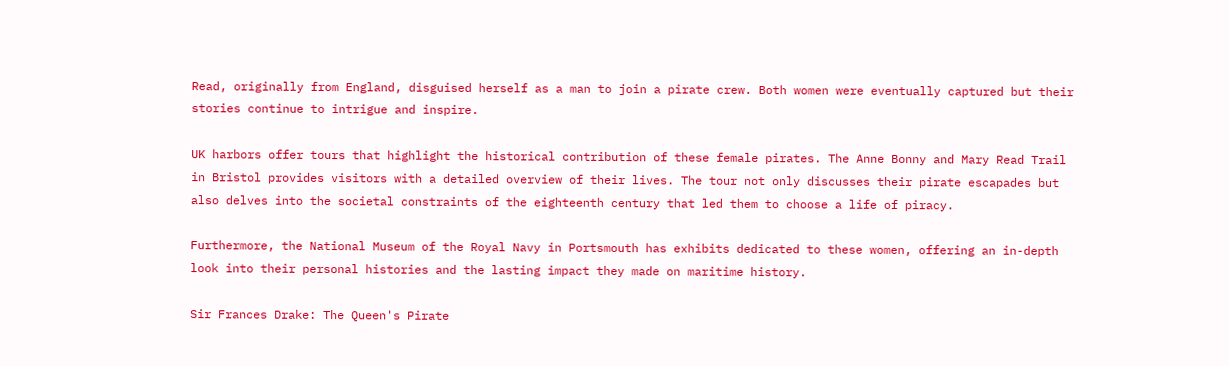Read, originally from England, disguised herself as a man to join a pirate crew. Both women were eventually captured but their stories continue to intrigue and inspire.

UK harbors offer tours that highlight the historical contribution of these female pirates. The Anne Bonny and Mary Read Trail in Bristol provides visitors with a detailed overview of their lives. The tour not only discusses their pirate escapades but also delves into the societal constraints of the eighteenth century that led them to choose a life of piracy.

Furthermore, the National Museum of the Royal Navy in Portsmouth has exhibits dedicated to these women, offering an in-depth look into their personal histories and the lasting impact they made on maritime history.

Sir Frances Drake: The Queen's Pirate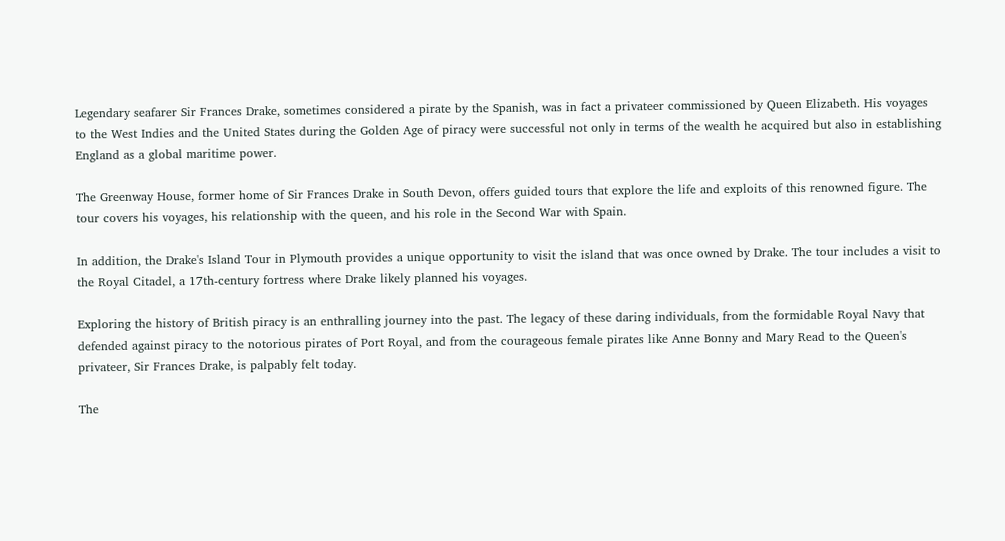Legendary seafarer Sir Frances Drake, sometimes considered a pirate by the Spanish, was in fact a privateer commissioned by Queen Elizabeth. His voyages to the West Indies and the United States during the Golden Age of piracy were successful not only in terms of the wealth he acquired but also in establishing England as a global maritime power.

The Greenway House, former home of Sir Frances Drake in South Devon, offers guided tours that explore the life and exploits of this renowned figure. The tour covers his voyages, his relationship with the queen, and his role in the Second War with Spain.

In addition, the Drake's Island Tour in Plymouth provides a unique opportunity to visit the island that was once owned by Drake. The tour includes a visit to the Royal Citadel, a 17th-century fortress where Drake likely planned his voyages.

Exploring the history of British piracy is an enthralling journey into the past. The legacy of these daring individuals, from the formidable Royal Navy that defended against piracy to the notorious pirates of Port Royal, and from the courageous female pirates like Anne Bonny and Mary Read to the Queen's privateer, Sir Frances Drake, is palpably felt today.

The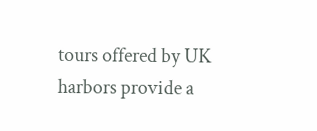tours offered by UK harbors provide a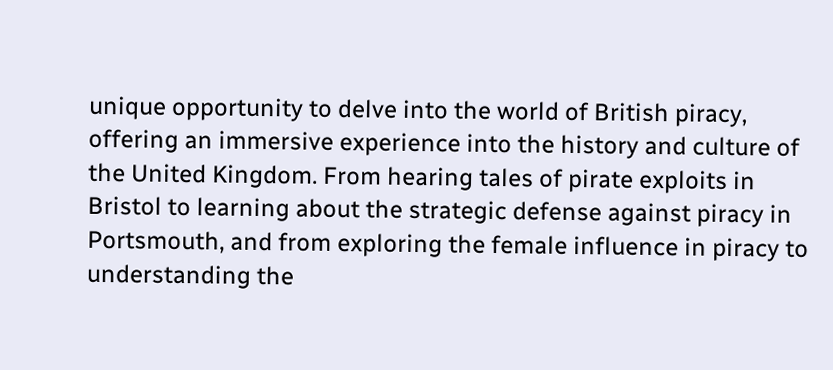unique opportunity to delve into the world of British piracy, offering an immersive experience into the history and culture of the United Kingdom. From hearing tales of pirate exploits in Bristol to learning about the strategic defense against piracy in Portsmouth, and from exploring the female influence in piracy to understanding the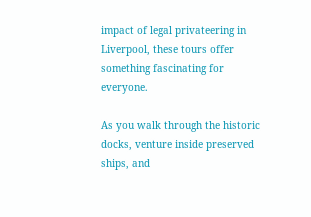impact of legal privateering in Liverpool, these tours offer something fascinating for everyone.

As you walk through the historic docks, venture inside preserved ships, and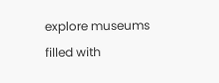explore museums filled with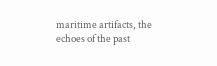maritime artifacts, the echoes of the past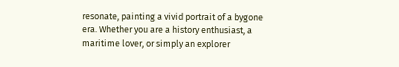resonate, painting a vivid portrait of a bygone era. Whether you are a history enthusiast, a maritime lover, or simply an explorer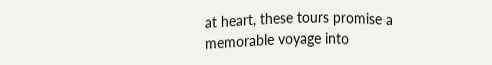at heart, these tours promise a memorable voyage into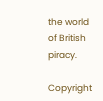the world of British piracy.

Copyright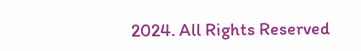2024. All Rights Reserved